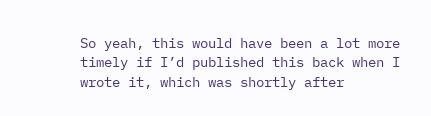So yeah, this would have been a lot more timely if I’d published this back when I wrote it, which was shortly after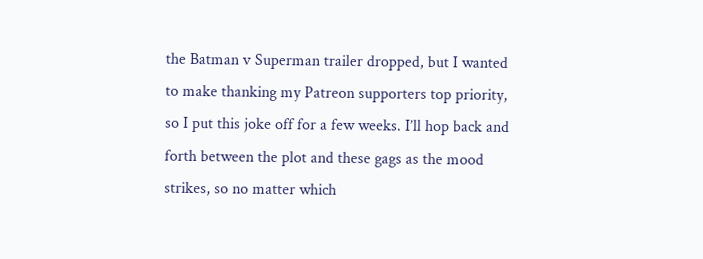the Batman v Superman trailer dropped, but I wanted to make thanking my Patreon supporters top priority, so I put this joke off for a few weeks. I’ll hop back and forth between the plot and these gags as the mood strikes, so no matter which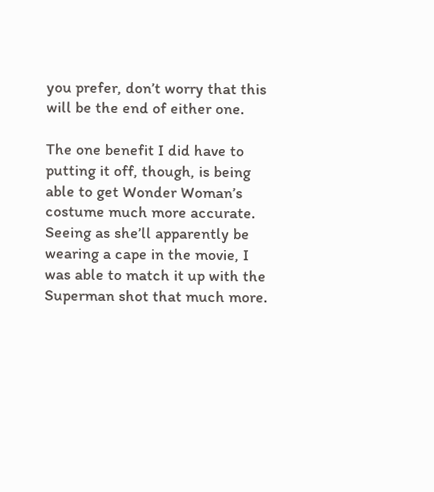you prefer, don’t worry that this will be the end of either one.

The one benefit I did have to putting it off, though, is being able to get Wonder Woman’s costume much more accurate. Seeing as she’ll apparently be wearing a cape in the movie, I was able to match it up with the Superman shot that much more.